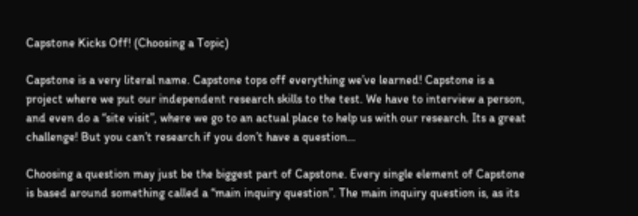Capstone Kicks Off! (Choosing a Topic)

Capstone is a very literal name. Capstone tops off everything we’ve learned! Capstone is a project where we put our independent research skills to the test. We have to interview a person, and even do a “site visit”, where we go to an actual place to help us with our research. Its a great challenge! But you can’t research if you don’t have a question…

Choosing a question may just be the biggest part of Capstone. Every single element of Capstone is based around something called a “main inquiry question”. The main inquiry question is, as its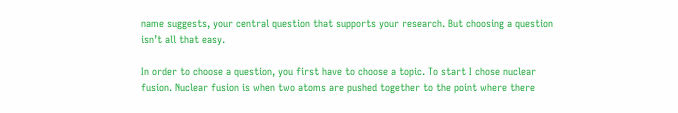name suggests, your central question that supports your research. But choosing a question isn’t all that easy.

In order to choose a question, you first have to choose a topic. To start I chose nuclear fusion. Nuclear fusion is when two atoms are pushed together to the point where there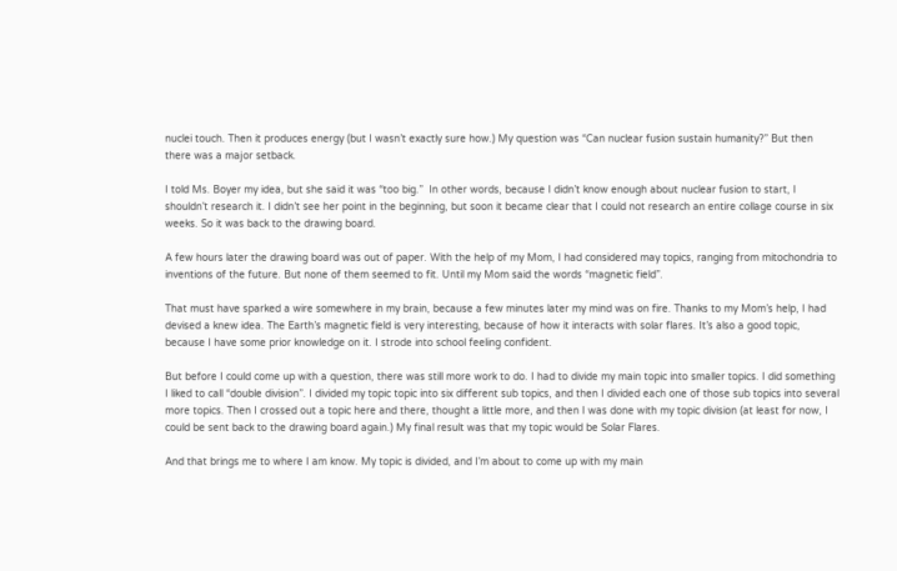nuclei touch. Then it produces energy (but I wasn’t exactly sure how.) My question was “Can nuclear fusion sustain humanity?” But then there was a major setback.

I told Ms. Boyer my idea, but she said it was “too big.”  In other words, because I didn’t know enough about nuclear fusion to start, I shouldn’t research it. I didn’t see her point in the beginning, but soon it became clear that I could not research an entire collage course in six weeks. So it was back to the drawing board.

A few hours later the drawing board was out of paper. With the help of my Mom, I had considered may topics, ranging from mitochondria to inventions of the future. But none of them seemed to fit. Until my Mom said the words “magnetic field”.

That must have sparked a wire somewhere in my brain, because a few minutes later my mind was on fire. Thanks to my Mom’s help, I had devised a knew idea. The Earth’s magnetic field is very interesting, because of how it interacts with solar flares. It’s also a good topic, because I have some prior knowledge on it. I strode into school feeling confident.

But before I could come up with a question, there was still more work to do. I had to divide my main topic into smaller topics. I did something I liked to call “double division”. I divided my topic topic into six different sub topics, and then I divided each one of those sub topics into several more topics. Then I crossed out a topic here and there, thought a little more, and then I was done with my topic division (at least for now, I could be sent back to the drawing board again.) My final result was that my topic would be Solar Flares.

And that brings me to where I am know. My topic is divided, and I’m about to come up with my main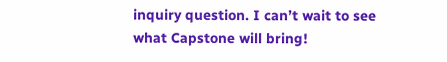inquiry question. I can’t wait to see what Capstone will bring!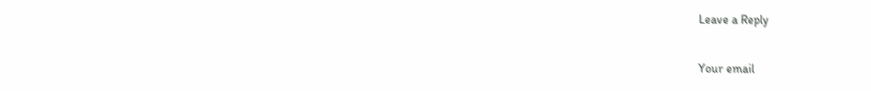Leave a Reply

Your email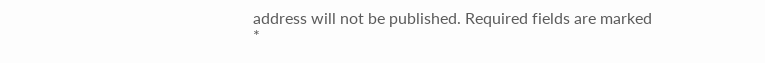address will not be published. Required fields are marked *